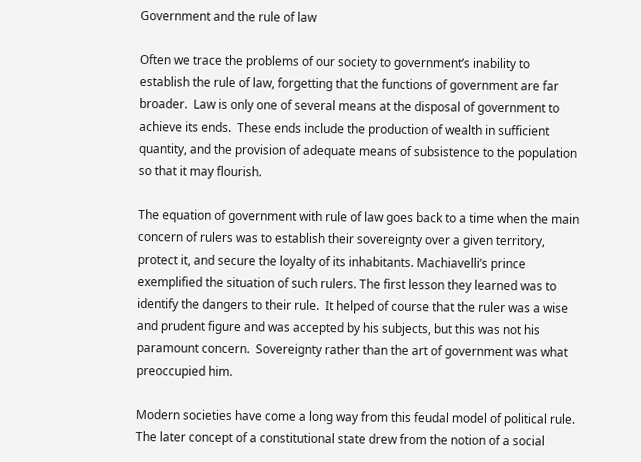Government and the rule of law

Often we trace the problems of our society to government’s inability to establish the rule of law, forgetting that the functions of government are far broader.  Law is only one of several means at the disposal of government to achieve its ends.  These ends include the production of wealth in sufficient quantity, and the provision of adequate means of subsistence to the population so that it may flourish.

The equation of government with rule of law goes back to a time when the main concern of rulers was to establish their sovereignty over a given territory, protect it, and secure the loyalty of its inhabitants. Machiavelli’s prince exemplified the situation of such rulers. The first lesson they learned was to identify the dangers to their rule.  It helped of course that the ruler was a wise and prudent figure and was accepted by his subjects, but this was not his paramount concern.  Sovereignty rather than the art of government was what preoccupied him.

Modern societies have come a long way from this feudal model of political rule.  The later concept of a constitutional state drew from the notion of a social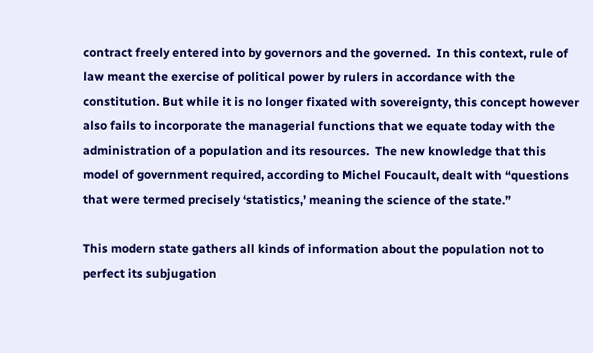contract freely entered into by governors and the governed.  In this context, rule of law meant the exercise of political power by rulers in accordance with the constitution. But while it is no longer fixated with sovereignty, this concept however also fails to incorporate the managerial functions that we equate today with the administration of a population and its resources.  The new knowledge that this model of government required, according to Michel Foucault, dealt with “questions that were termed precisely ‘statistics,’ meaning the science of the state.”

This modern state gathers all kinds of information about the population not to perfect its subjugation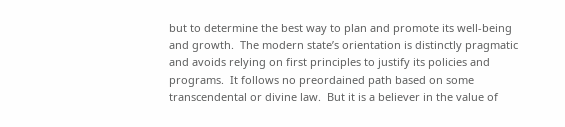but to determine the best way to plan and promote its well-being and growth.  The modern state’s orientation is distinctly pragmatic and avoids relying on first principles to justify its policies and programs.  It follows no preordained path based on some transcendental or divine law.  But it is a believer in the value of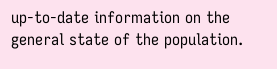up-to-date information on the general state of the population.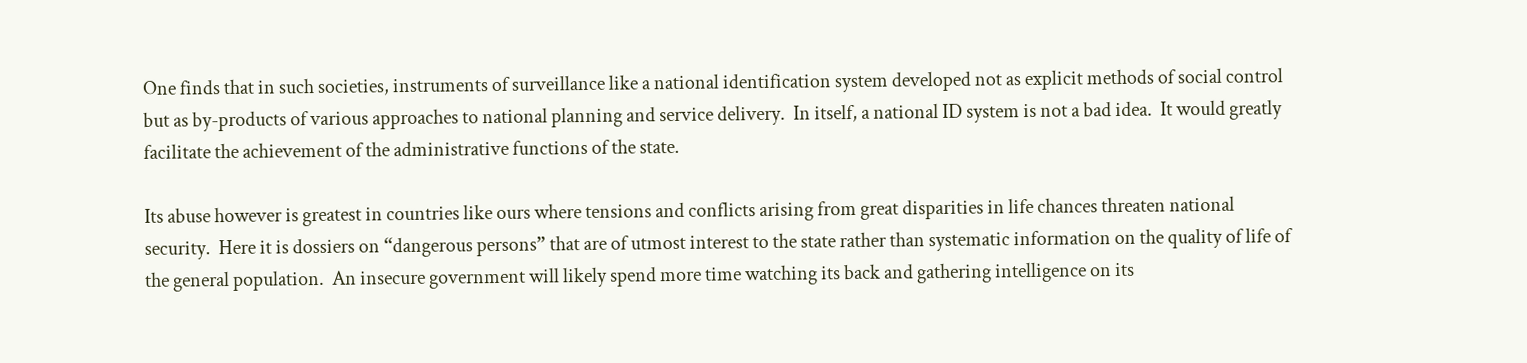One finds that in such societies, instruments of surveillance like a national identification system developed not as explicit methods of social control but as by-products of various approaches to national planning and service delivery.  In itself, a national ID system is not a bad idea.  It would greatly facilitate the achievement of the administrative functions of the state.

Its abuse however is greatest in countries like ours where tensions and conflicts arising from great disparities in life chances threaten national security.  Here it is dossiers on “dangerous persons” that are of utmost interest to the state rather than systematic information on the quality of life of the general population.  An insecure government will likely spend more time watching its back and gathering intelligence on its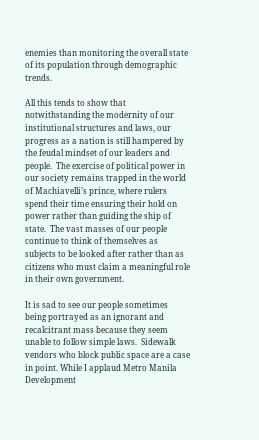enemies than monitoring the overall state of its population through demographic trends.

All this tends to show that notwithstanding the modernity of our institutional structures and laws, our progress as a nation is still hampered by the feudal mindset of our leaders and people.  The exercise of political power in our society remains trapped in the world of Machiavelli’s prince, where rulers spend their time ensuring their hold on power rather than guiding the ship of state.  The vast masses of our people continue to think of themselves as subjects to be looked after rather than as citizens who must claim a meaningful role in their own government.

It is sad to see our people sometimes being portrayed as an ignorant and recalcitrant mass because they seem unable to follow simple laws.  Sidewalk vendors who block public space are a case in point. While I applaud Metro Manila Development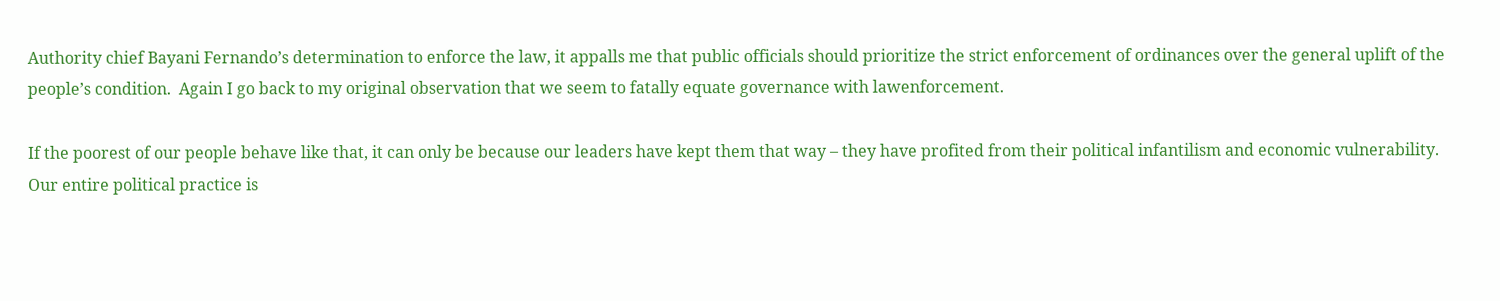Authority chief Bayani Fernando’s determination to enforce the law, it appalls me that public officials should prioritize the strict enforcement of ordinances over the general uplift of the people’s condition.  Again I go back to my original observation that we seem to fatally equate governance with lawenforcement.

If the poorest of our people behave like that, it can only be because our leaders have kept them that way – they have profited from their political infantilism and economic vulnerability.  Our entire political practice is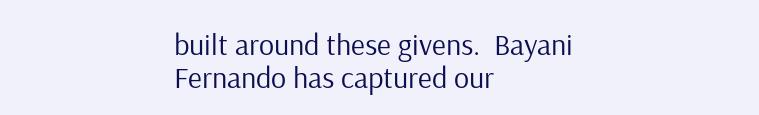built around these givens.  Bayani Fernando has captured our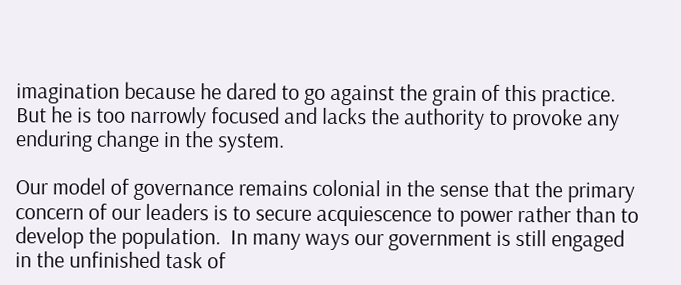imagination because he dared to go against the grain of this practice.  But he is too narrowly focused and lacks the authority to provoke any enduring change in the system.

Our model of governance remains colonial in the sense that the primary concern of our leaders is to secure acquiescence to power rather than to develop the population.  In many ways our government is still engaged in the unfinished task of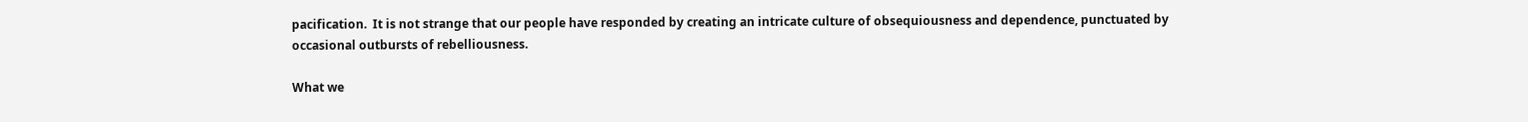pacification.  It is not strange that our people have responded by creating an intricate culture of obsequiousness and dependence, punctuated by occasional outbursts of rebelliousness.

What we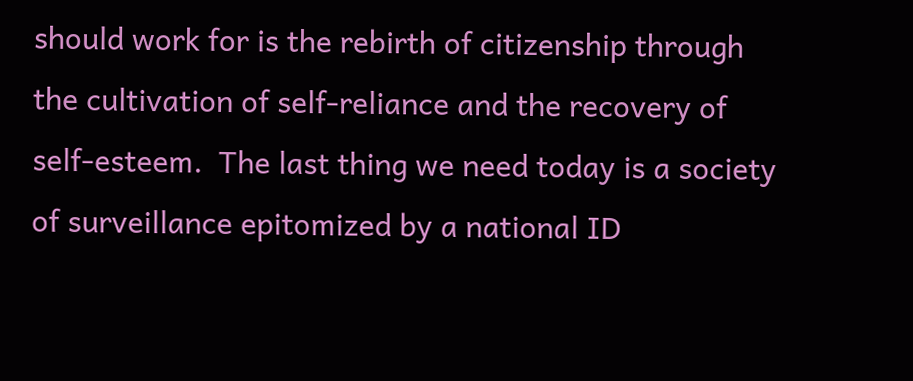should work for is the rebirth of citizenship through the cultivation of self-reliance and the recovery of self-esteem.  The last thing we need today is a society of surveillance epitomized by a national ID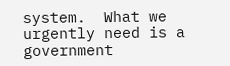system.  What we urgently need is a government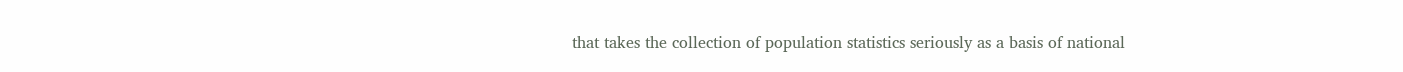that takes the collection of population statistics seriously as a basis of national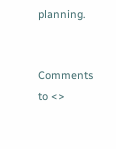planning.


Comments to <>